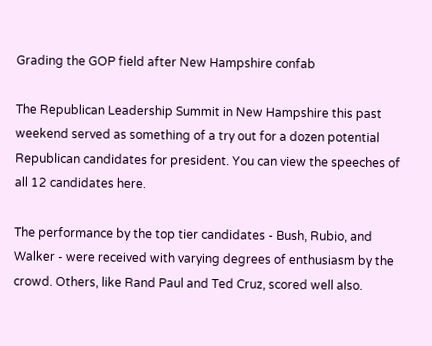Grading the GOP field after New Hampshire confab

The Republican Leadership Summit in New Hampshire this past weekend served as something of a try out for a dozen potential Republican candidates for president. You can view the speeches of all 12 candidates here.

The performance by the top tier candidates - Bush, Rubio, and Walker - were received with varying degrees of enthusiasm by the crowd. Others, like Rand Paul and Ted Cruz, scored well also.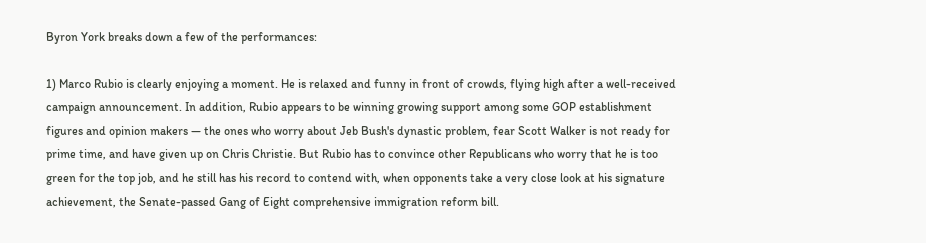Byron York breaks down a few of the performances:

1) Marco Rubio is clearly enjoying a moment. He is relaxed and funny in front of crowds, flying high after a well-received campaign announcement. In addition, Rubio appears to be winning growing support among some GOP establishment figures and opinion makers — the ones who worry about Jeb Bush's dynastic problem, fear Scott Walker is not ready for prime time, and have given up on Chris Christie. But Rubio has to convince other Republicans who worry that he is too green for the top job, and he still has his record to contend with, when opponents take a very close look at his signature achievement, the Senate-passed Gang of Eight comprehensive immigration reform bill.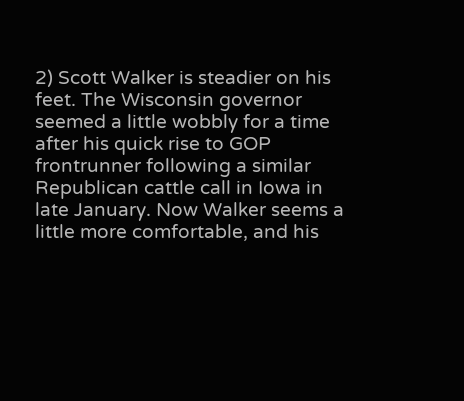2) Scott Walker is steadier on his feet. The Wisconsin governor seemed a little wobbly for a time after his quick rise to GOP frontrunner following a similar Republican cattle call in Iowa in late January. Now Walker seems a little more comfortable, and his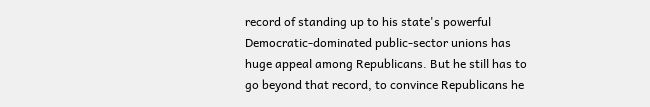record of standing up to his state's powerful Democratic-dominated public-sector unions has huge appeal among Republicans. But he still has to go beyond that record, to convince Republicans he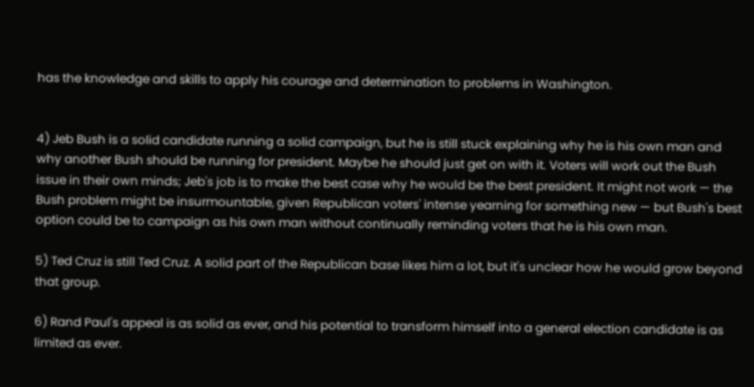has the knowledge and skills to apply his courage and determination to problems in Washington.


4) Jeb Bush is a solid candidate running a solid campaign, but he is still stuck explaining why he is his own man and why another Bush should be running for president. Maybe he should just get on with it. Voters will work out the Bush issue in their own minds; Jeb's job is to make the best case why he would be the best president. It might not work — the Bush problem might be insurmountable, given Republican voters' intense yearning for something new — but Bush's best option could be to campaign as his own man without continually reminding voters that he is his own man.

5) Ted Cruz is still Ted Cruz. A solid part of the Republican base likes him a lot, but it's unclear how he would grow beyond that group.

6) Rand Paul's appeal is as solid as ever, and his potential to transform himself into a general election candidate is as limited as ever.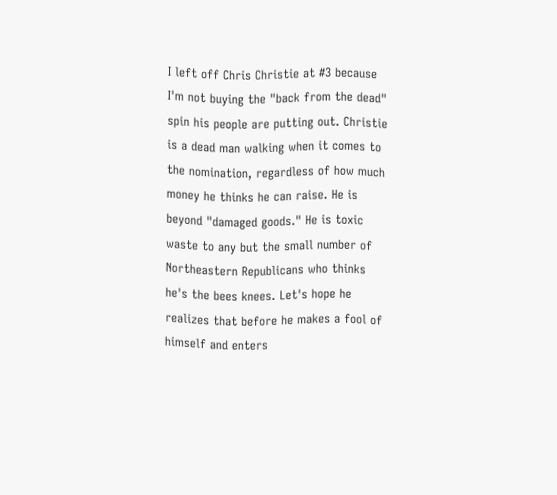I left off Chris Christie at #3 because I'm not buying the "back from the dead" spin his people are putting out. Christie is a dead man walking when it comes to the nomination, regardless of how much money he thinks he can raise. He is beyond "damaged goods." He is toxic waste to any but the small number of Northeastern Republicans who thinks he's the bees knees. Let's hope he realizes that before he makes a fool of himself and enters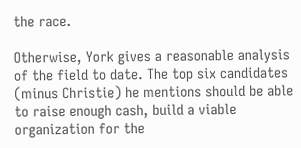the race.

Otherwise, York gives a reasonable analysis of the field to date. The top six candidates (minus Christie) he mentions should be able to raise enough cash, build a viable organization for the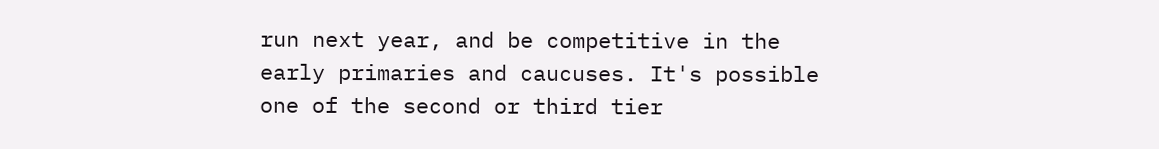run next year, and be competitive in the early primaries and caucuses. It's possible one of the second or third tier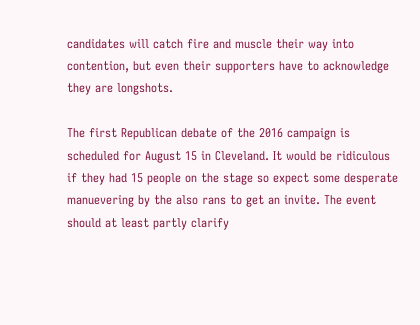candidates will catch fire and muscle their way into contention, but even their supporters have to acknowledge they are longshots.

The first Republican debate of the 2016 campaign is scheduled for August 15 in Cleveland. It would be ridiculous if they had 15 people on the stage so expect some desperate manuevering by the also rans to get an invite. The event should at least partly clarify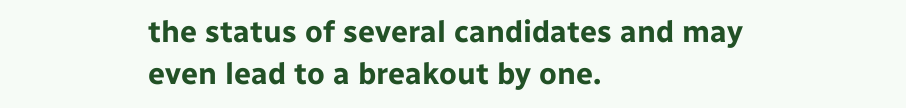the status of several candidates and may even lead to a breakout by one.